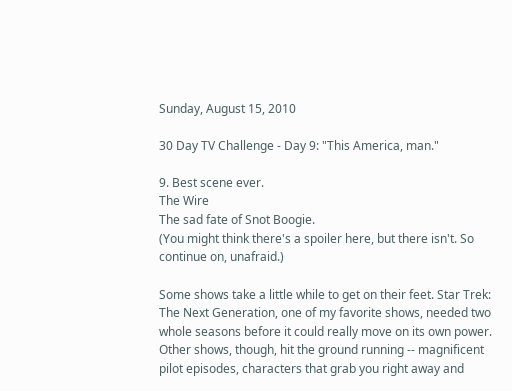Sunday, August 15, 2010

30 Day TV Challenge - Day 9: "This America, man."

9. Best scene ever.
The Wire
The sad fate of Snot Boogie.
(You might think there's a spoiler here, but there isn't. So continue on, unafraid.)

Some shows take a little while to get on their feet. Star Trek: The Next Generation, one of my favorite shows, needed two whole seasons before it could really move on its own power. Other shows, though, hit the ground running -- magnificent pilot episodes, characters that grab you right away and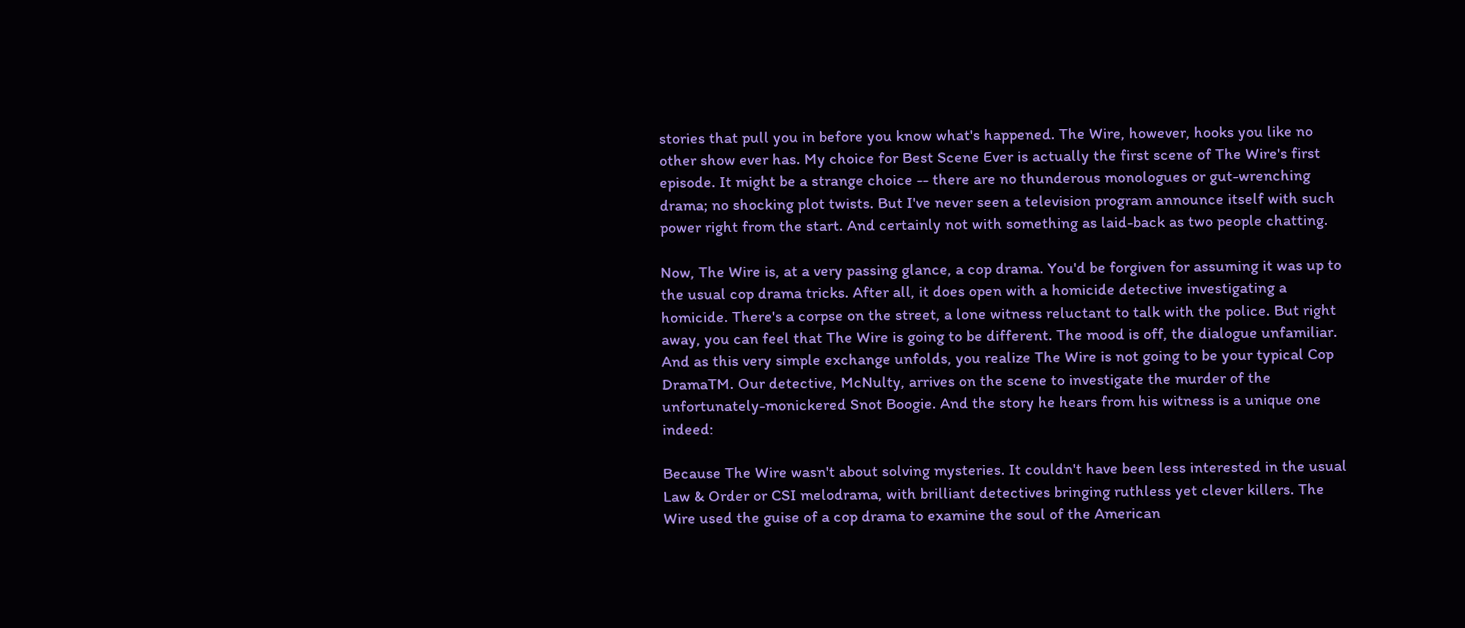stories that pull you in before you know what's happened. The Wire, however, hooks you like no other show ever has. My choice for Best Scene Ever is actually the first scene of The Wire's first episode. It might be a strange choice -- there are no thunderous monologues or gut-wrenching drama; no shocking plot twists. But I've never seen a television program announce itself with such power right from the start. And certainly not with something as laid-back as two people chatting.

Now, The Wire is, at a very passing glance, a cop drama. You'd be forgiven for assuming it was up to the usual cop drama tricks. After all, it does open with a homicide detective investigating a homicide. There's a corpse on the street, a lone witness reluctant to talk with the police. But right away, you can feel that The Wire is going to be different. The mood is off, the dialogue unfamiliar. And as this very simple exchange unfolds, you realize The Wire is not going to be your typical Cop DramaTM. Our detective, McNulty, arrives on the scene to investigate the murder of the unfortunately-monickered Snot Boogie. And the story he hears from his witness is a unique one indeed:

Because The Wire wasn't about solving mysteries. It couldn't have been less interested in the usual Law & Order or CSI melodrama, with brilliant detectives bringing ruthless yet clever killers. The Wire used the guise of a cop drama to examine the soul of the American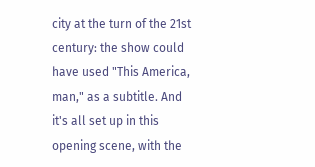city at the turn of the 21st century: the show could have used "This America, man," as a subtitle. And it's all set up in this opening scene, with the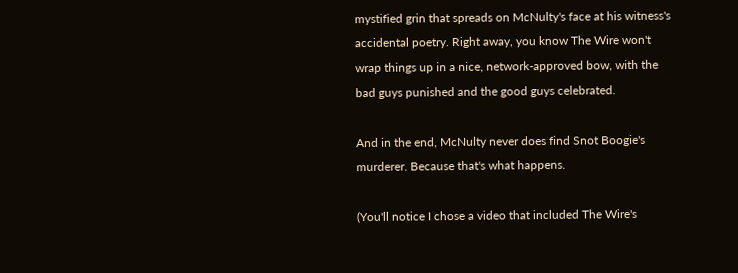mystified grin that spreads on McNulty's face at his witness's accidental poetry. Right away, you know The Wire won't wrap things up in a nice, network-approved bow, with the bad guys punished and the good guys celebrated.

And in the end, McNulty never does find Snot Boogie's murderer. Because that's what happens.

(You'll notice I chose a video that included The Wire's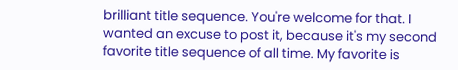brilliant title sequence. You're welcome for that. I wanted an excuse to post it, because it's my second favorite title sequence of all time. My favorite is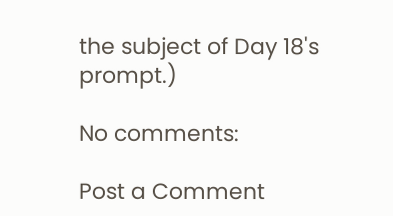the subject of Day 18's prompt.)

No comments:

Post a Comment